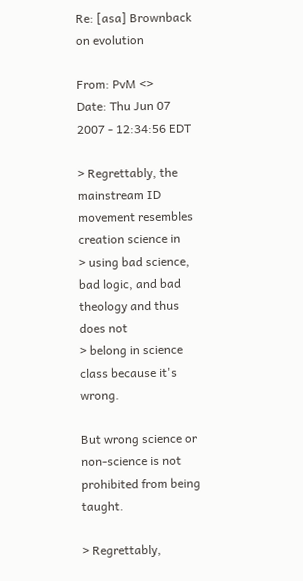Re: [asa] Brownback on evolution

From: PvM <>
Date: Thu Jun 07 2007 - 12:34:56 EDT

> Regrettably, the mainstream ID movement resembles creation science in
> using bad science, bad logic, and bad theology and thus does not
> belong in science class because it's wrong.

But wrong science or non-science is not prohibited from being taught.

> Regrettably,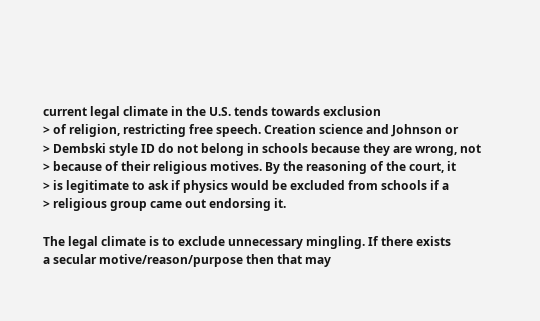current legal climate in the U.S. tends towards exclusion
> of religion, restricting free speech. Creation science and Johnson or
> Dembski style ID do not belong in schools because they are wrong, not
> because of their religious motives. By the reasoning of the court, it
> is legitimate to ask if physics would be excluded from schools if a
> religious group came out endorsing it.

The legal climate is to exclude unnecessary mingling. If there exists
a secular motive/reason/purpose then that may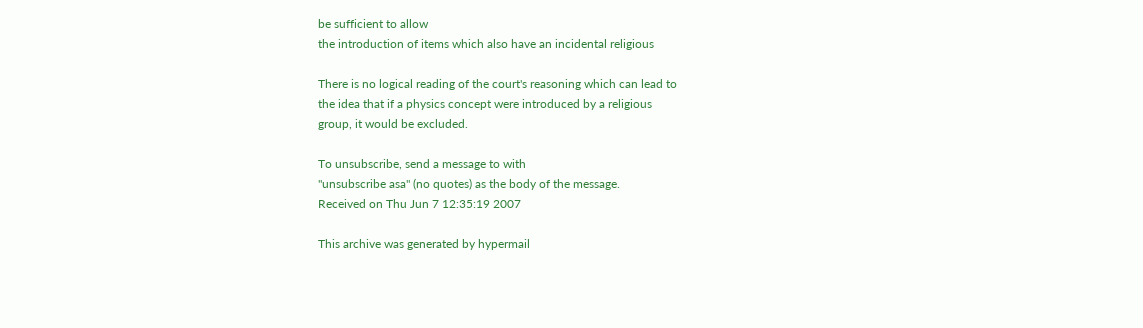be sufficient to allow
the introduction of items which also have an incidental religious

There is no logical reading of the court's reasoning which can lead to
the idea that if a physics concept were introduced by a religious
group, it would be excluded.

To unsubscribe, send a message to with
"unsubscribe asa" (no quotes) as the body of the message.
Received on Thu Jun 7 12:35:19 2007

This archive was generated by hypermail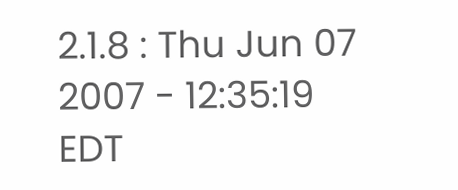2.1.8 : Thu Jun 07 2007 - 12:35:19 EDT